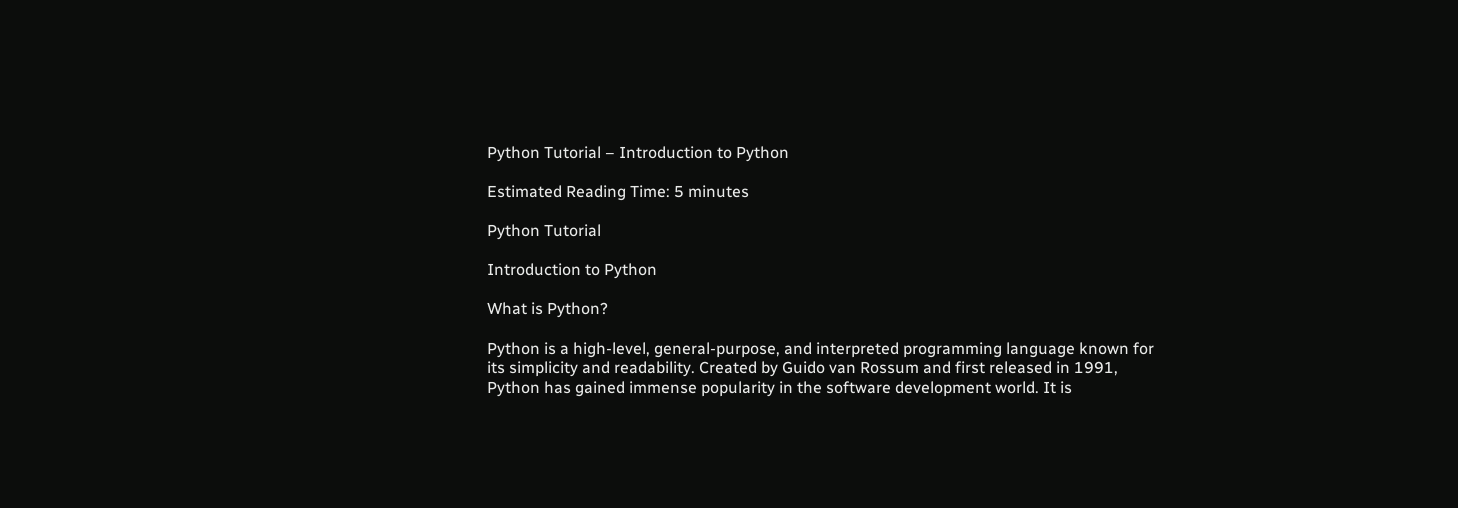Python Tutorial – Introduction to Python

Estimated Reading Time: 5 minutes

Python Tutorial

Introduction to Python

What is Python?

Python is a high-level, general-purpose, and interpreted programming language known for its simplicity and readability. Created by Guido van Rossum and first released in 1991, Python has gained immense popularity in the software development world. It is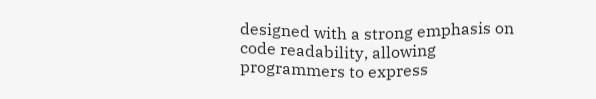designed with a strong emphasis on code readability, allowing programmers to express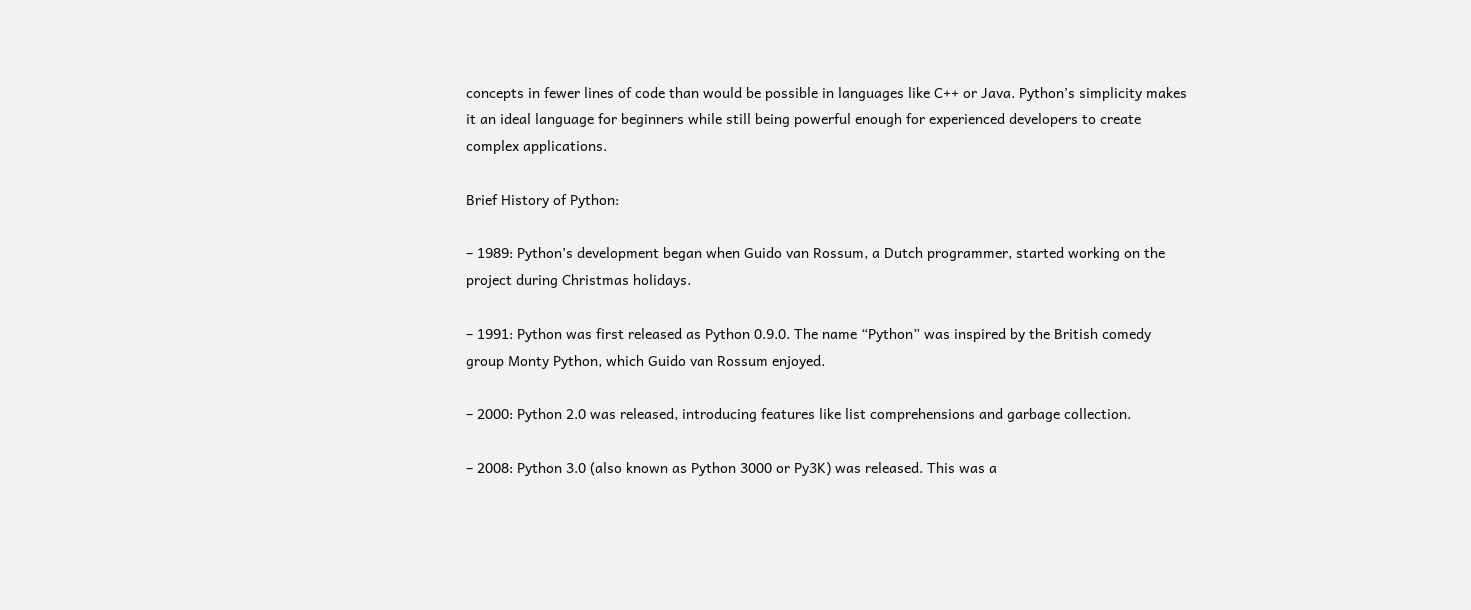concepts in fewer lines of code than would be possible in languages like C++ or Java. Python’s simplicity makes it an ideal language for beginners while still being powerful enough for experienced developers to create complex applications.

Brief History of Python:

– 1989: Python’s development began when Guido van Rossum, a Dutch programmer, started working on the project during Christmas holidays.

– 1991: Python was first released as Python 0.9.0. The name “Python” was inspired by the British comedy group Monty Python, which Guido van Rossum enjoyed.

– 2000: Python 2.0 was released, introducing features like list comprehensions and garbage collection.

– 2008: Python 3.0 (also known as Python 3000 or Py3K) was released. This was a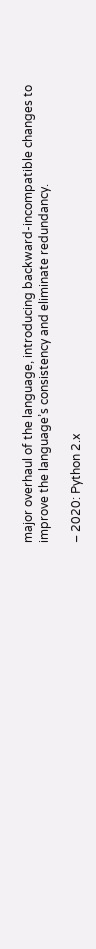major overhaul of the language, introducing backward-incompatible changes to improve the language’s consistency and eliminate redundancy.

– 2020: Python 2.x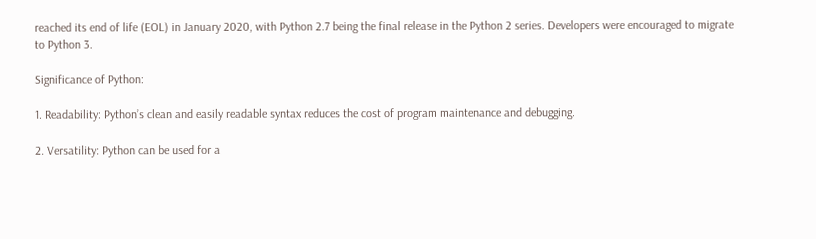reached its end of life (EOL) in January 2020, with Python 2.7 being the final release in the Python 2 series. Developers were encouraged to migrate to Python 3.

Significance of Python:

1. Readability: Python’s clean and easily readable syntax reduces the cost of program maintenance and debugging.

2. Versatility: Python can be used for a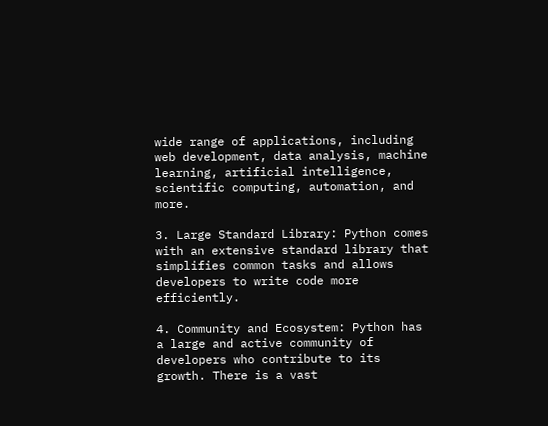wide range of applications, including web development, data analysis, machine learning, artificial intelligence, scientific computing, automation, and more.

3. Large Standard Library: Python comes with an extensive standard library that simplifies common tasks and allows developers to write code more efficiently.

4. Community and Ecosystem: Python has a large and active community of developers who contribute to its growth. There is a vast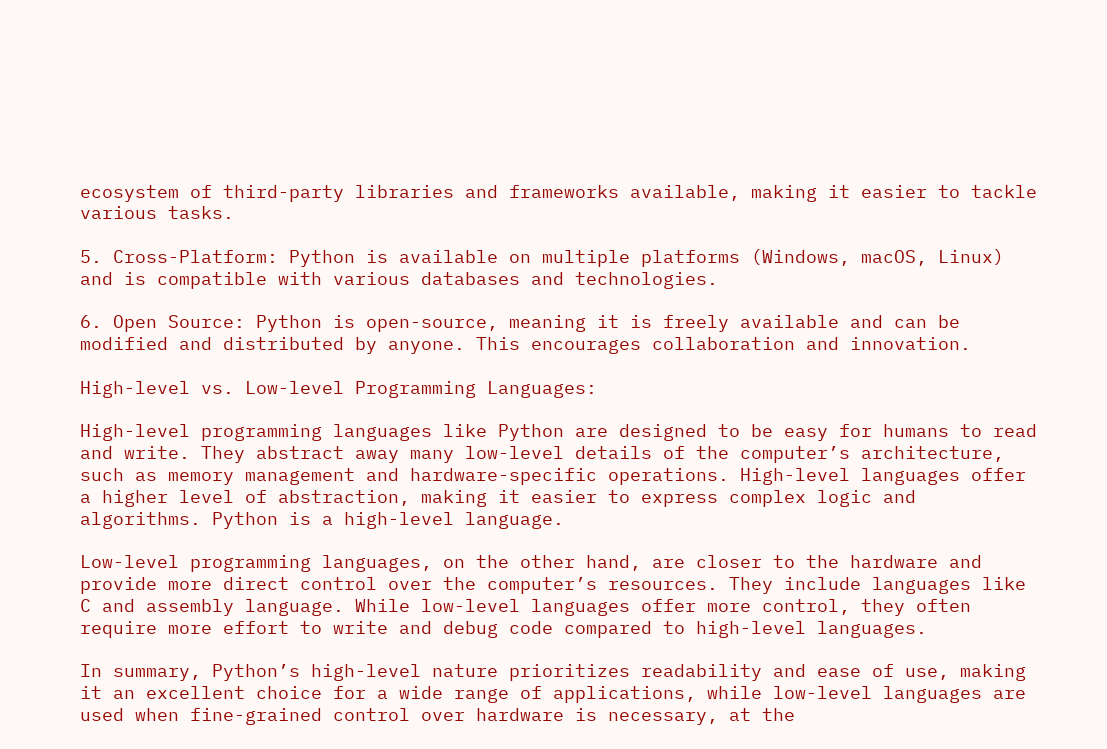ecosystem of third-party libraries and frameworks available, making it easier to tackle various tasks.

5. Cross-Platform: Python is available on multiple platforms (Windows, macOS, Linux) and is compatible with various databases and technologies.

6. Open Source: Python is open-source, meaning it is freely available and can be modified and distributed by anyone. This encourages collaboration and innovation.

High-level vs. Low-level Programming Languages:

High-level programming languages like Python are designed to be easy for humans to read and write. They abstract away many low-level details of the computer’s architecture, such as memory management and hardware-specific operations. High-level languages offer a higher level of abstraction, making it easier to express complex logic and algorithms. Python is a high-level language.

Low-level programming languages, on the other hand, are closer to the hardware and provide more direct control over the computer’s resources. They include languages like C and assembly language. While low-level languages offer more control, they often require more effort to write and debug code compared to high-level languages.

In summary, Python’s high-level nature prioritizes readability and ease of use, making it an excellent choice for a wide range of applications, while low-level languages are used when fine-grained control over hardware is necessary, at the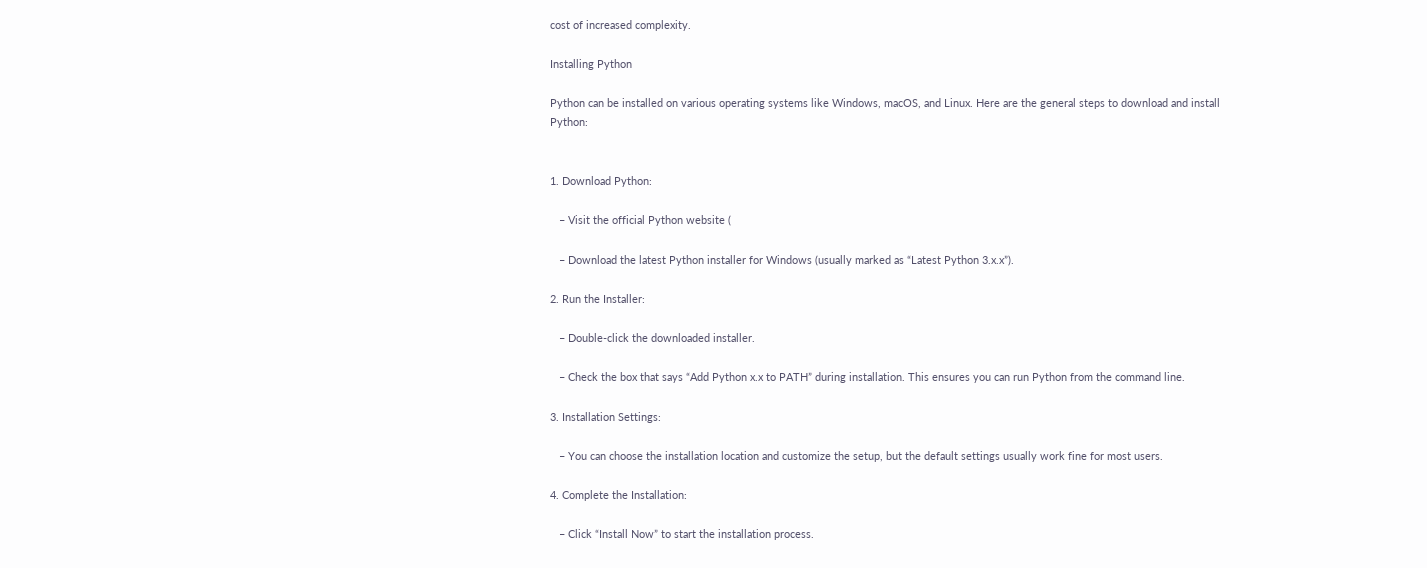cost of increased complexity.

Installing Python

Python can be installed on various operating systems like Windows, macOS, and Linux. Here are the general steps to download and install Python:


1. Download Python:

   – Visit the official Python website (

   – Download the latest Python installer for Windows (usually marked as “Latest Python 3.x.x”).

2. Run the Installer:

   – Double-click the downloaded installer.

   – Check the box that says “Add Python x.x to PATH” during installation. This ensures you can run Python from the command line.

3. Installation Settings:

   – You can choose the installation location and customize the setup, but the default settings usually work fine for most users.

4. Complete the Installation:

   – Click “Install Now” to start the installation process.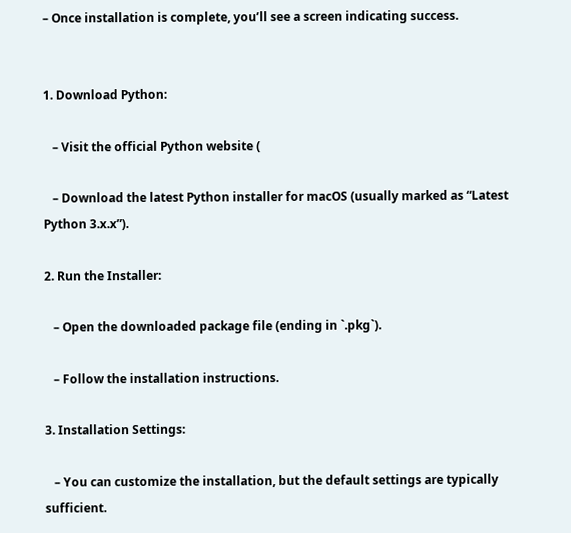– Once installation is complete, you’ll see a screen indicating success.


1. Download Python:

   – Visit the official Python website (

   – Download the latest Python installer for macOS (usually marked as “Latest Python 3.x.x”).

2. Run the Installer:

   – Open the downloaded package file (ending in `.pkg`).

   – Follow the installation instructions.

3. Installation Settings:

   – You can customize the installation, but the default settings are typically sufficient.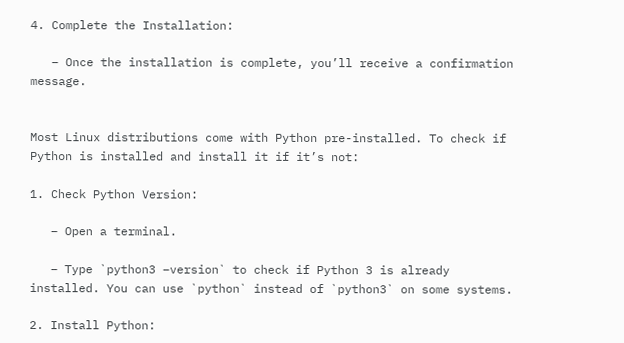4. Complete the Installation:

   – Once the installation is complete, you’ll receive a confirmation message.


Most Linux distributions come with Python pre-installed. To check if Python is installed and install it if it’s not:

1. Check Python Version:

   – Open a terminal.

   – Type `python3 –version` to check if Python 3 is already installed. You can use `python` instead of `python3` on some systems.

2. Install Python: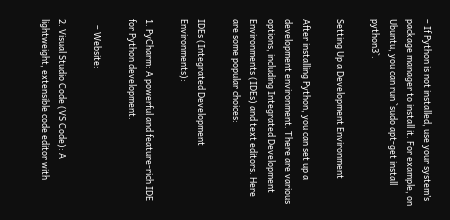– If Python is not installed, use your system’s package manager to install it. For example, on Ubuntu, you can run `sudo apt-get install python3`.

Setting Up a Development Environment

After installing Python, you can set up a development environment. There are various options, including Integrated Development Environments (IDEs) and text editors. Here are some popular choices:

IDEs (Integrated Development Environments):

1. PyCharm: A powerful and feature-rich IDE for Python development.

   – Website:

2. Visual Studio Code (VS Code): A lightweight, extensible code editor with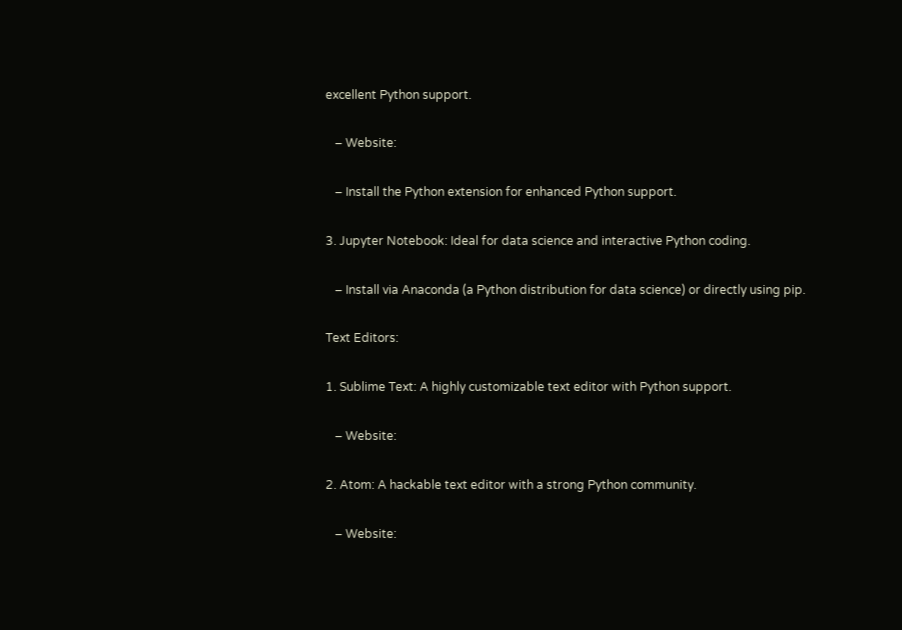excellent Python support.

   – Website:

   – Install the Python extension for enhanced Python support.

3. Jupyter Notebook: Ideal for data science and interactive Python coding.

   – Install via Anaconda (a Python distribution for data science) or directly using pip.

Text Editors:

1. Sublime Text: A highly customizable text editor with Python support.

   – Website:

2. Atom: A hackable text editor with a strong Python community.

   – Website: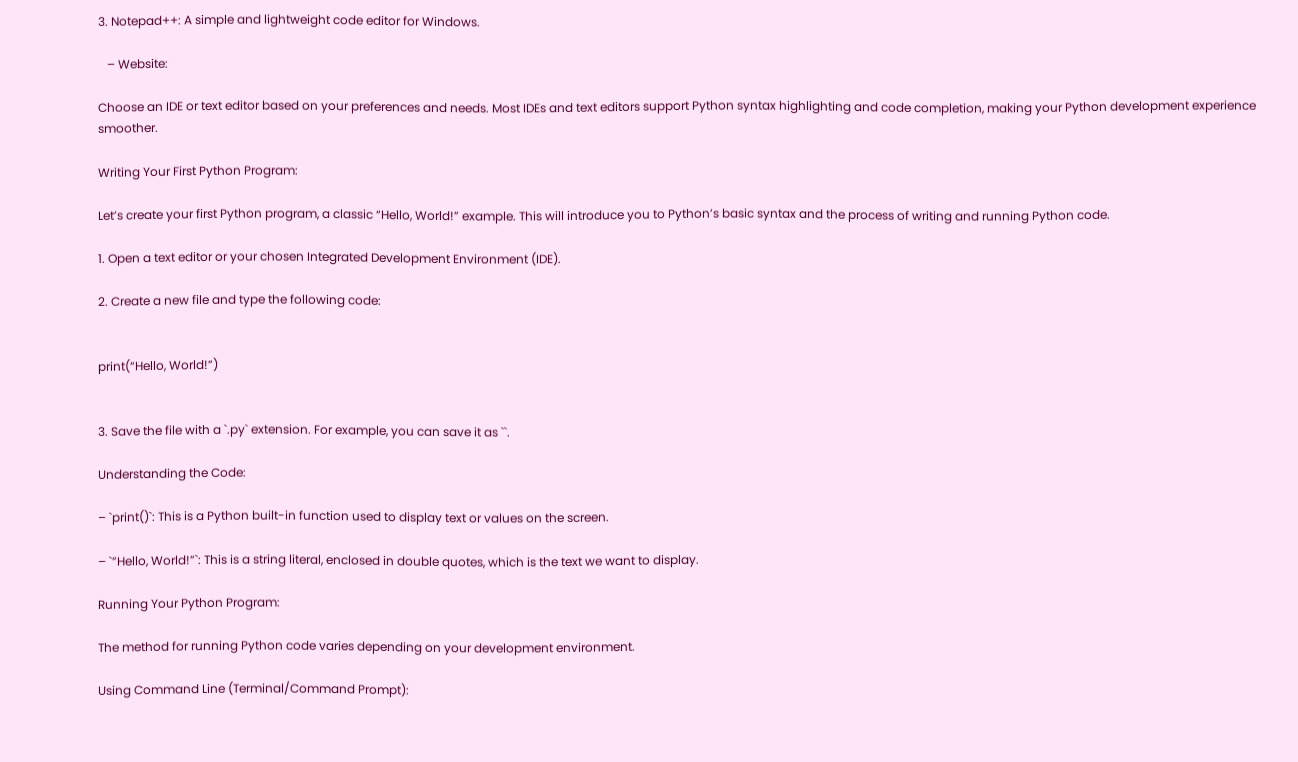3. Notepad++: A simple and lightweight code editor for Windows.

   – Website:

Choose an IDE or text editor based on your preferences and needs. Most IDEs and text editors support Python syntax highlighting and code completion, making your Python development experience smoother.

Writing Your First Python Program:

Let’s create your first Python program, a classic “Hello, World!” example. This will introduce you to Python’s basic syntax and the process of writing and running Python code.

1. Open a text editor or your chosen Integrated Development Environment (IDE).

2. Create a new file and type the following code:


print(“Hello, World!”)


3. Save the file with a `.py` extension. For example, you can save it as ``.

Understanding the Code:

– `print()`: This is a Python built-in function used to display text or values on the screen.

– `”Hello, World!”`: This is a string literal, enclosed in double quotes, which is the text we want to display.

Running Your Python Program:

The method for running Python code varies depending on your development environment.

Using Command Line (Terminal/Command Prompt):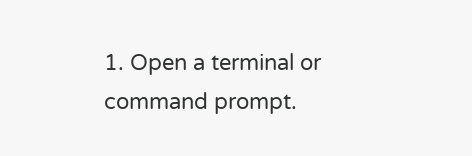1. Open a terminal or command prompt.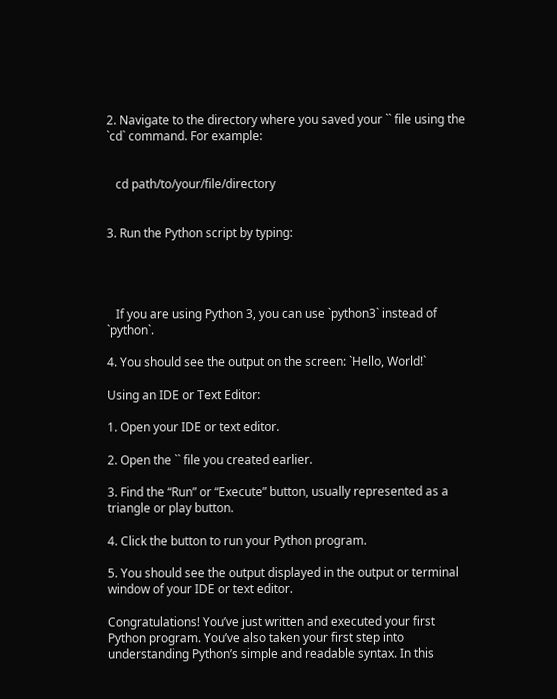2. Navigate to the directory where you saved your `` file using the `cd` command. For example:


   cd path/to/your/file/directory


3. Run the Python script by typing:




   If you are using Python 3, you can use `python3` instead of `python`.

4. You should see the output on the screen: `Hello, World!`

Using an IDE or Text Editor:

1. Open your IDE or text editor.

2. Open the `` file you created earlier.

3. Find the “Run” or “Execute” button, usually represented as a triangle or play button.

4. Click the button to run your Python program.

5. You should see the output displayed in the output or terminal window of your IDE or text editor.

Congratulations! You’ve just written and executed your first Python program. You’ve also taken your first step into understanding Python’s simple and readable syntax. In this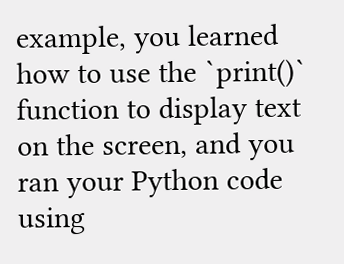example, you learned how to use the `print()` function to display text on the screen, and you ran your Python code using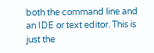both the command line and an IDE or text editor. This is just the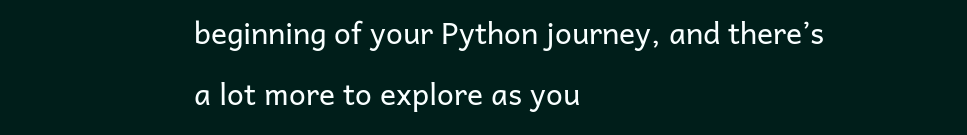beginning of your Python journey, and there’s a lot more to explore as you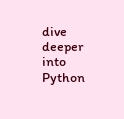dive deeper into Python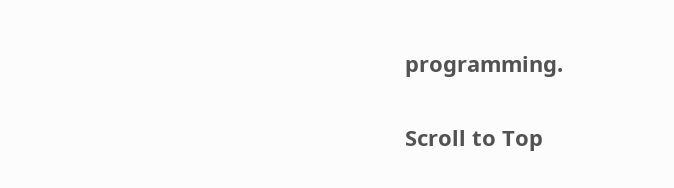programming.

Scroll to Top